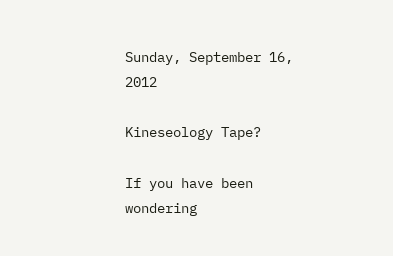Sunday, September 16, 2012

Kineseology Tape?

If you have been wondering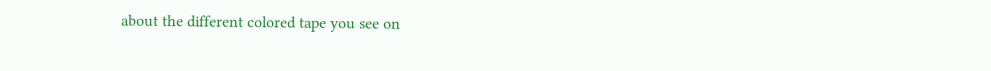about the different colored tape you see on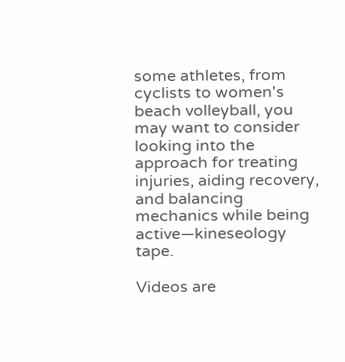some athletes, from cyclists to women's beach volleyball, you may want to consider looking into the approach for treating injuries, aiding recovery, and balancing mechanics while being active—kineseology tape.

Videos are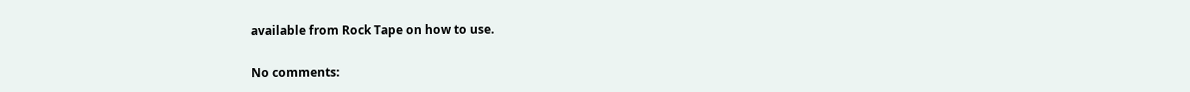available from Rock Tape on how to use.

No comments: